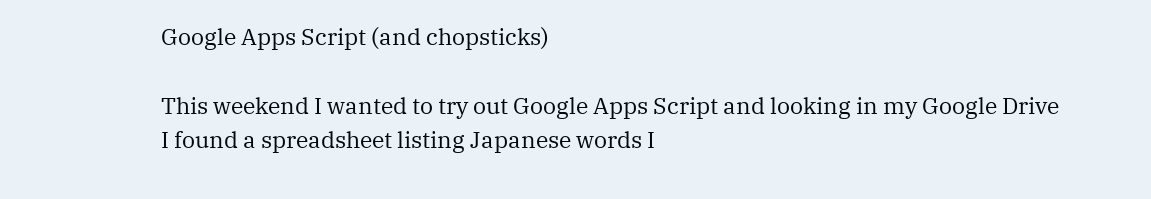Google Apps Script (and chopsticks)

This weekend I wanted to try out Google Apps Script and looking in my Google Drive I found a spreadsheet listing Japanese words I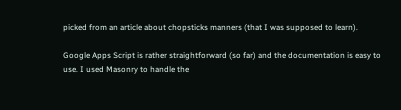picked from an article about chopsticks manners (that I was supposed to learn).

Google Apps Script is rather straightforward (so far) and the documentation is easy to use. I used Masonry to handle the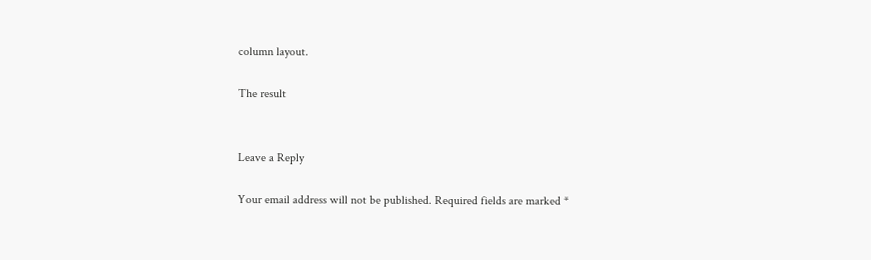column layout.

The result


Leave a Reply

Your email address will not be published. Required fields are marked *